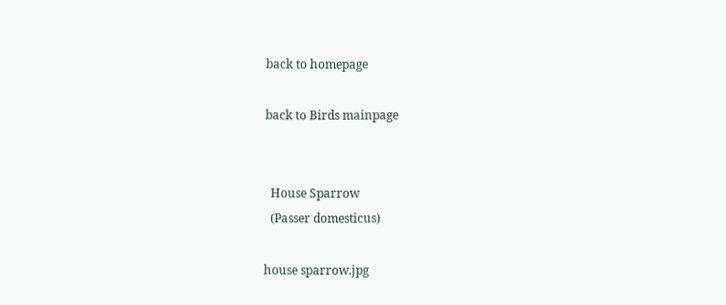back to homepage

back to Birds mainpage


  House Sparrow
  (Passer domesticus)

house sparrow.jpg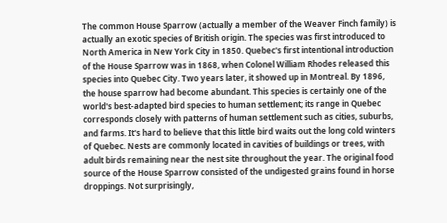The common House Sparrow (actually a member of the Weaver Finch family) is actually an exotic species of British origin. The species was first introduced to North America in New York City in 1850. Quebec's first intentional introduction of the House Sparrow was in 1868, when Colonel William Rhodes released this species into Quebec City. Two years later, it showed up in Montreal. By 1896, the house sparrow had become abundant. This species is certainly one of the world's best-adapted bird species to human settlement; its range in Quebec corresponds closely with patterns of human settlement such as cities, suburbs, and farms. It's hard to believe that this little bird waits out the long cold winters of Quebec. Nests are commonly located in cavities of buildings or trees, with adult birds remaining near the nest site throughout the year. The original food source of the House Sparrow consisted of the undigested grains found in horse droppings. Not surprisingly,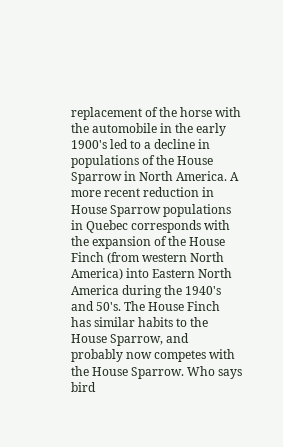replacement of the horse with the automobile in the early 1900's led to a decline in populations of the House Sparrow in North America. A more recent reduction in House Sparrow populations in Quebec corresponds with the expansion of the House Finch (from western North America) into Eastern North America during the 1940's and 50's. The House Finch has similar habits to the House Sparrow, and probably now competes with the House Sparrow. Who says bird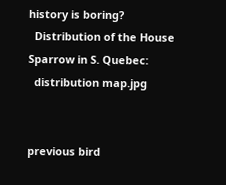history is boring?
  Distribution of the House Sparrow in S. Quebec:
  distribution map.jpg


previous bird